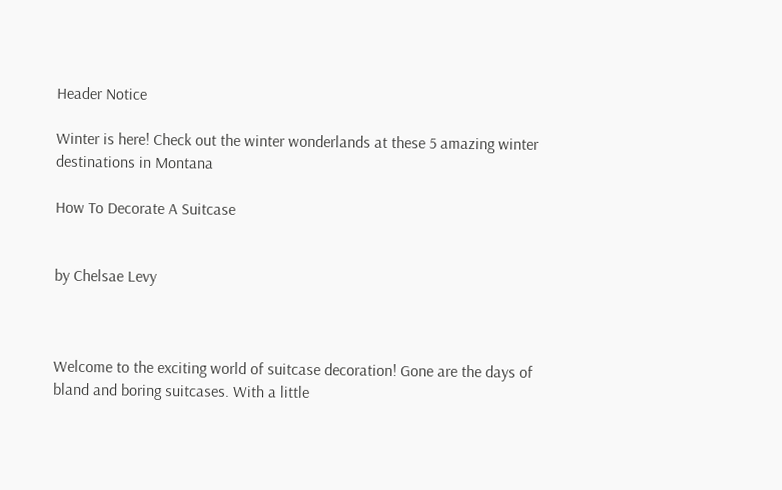Header Notice

Winter is here! Check out the winter wonderlands at these 5 amazing winter destinations in Montana

How To Decorate A Suitcase


by Chelsae Levy



Welcome to the exciting world of suitcase decoration! Gone are the days of bland and boring suitcases. With a little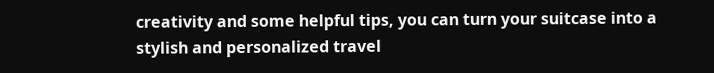creativity and some helpful tips, you can turn your suitcase into a stylish and personalized travel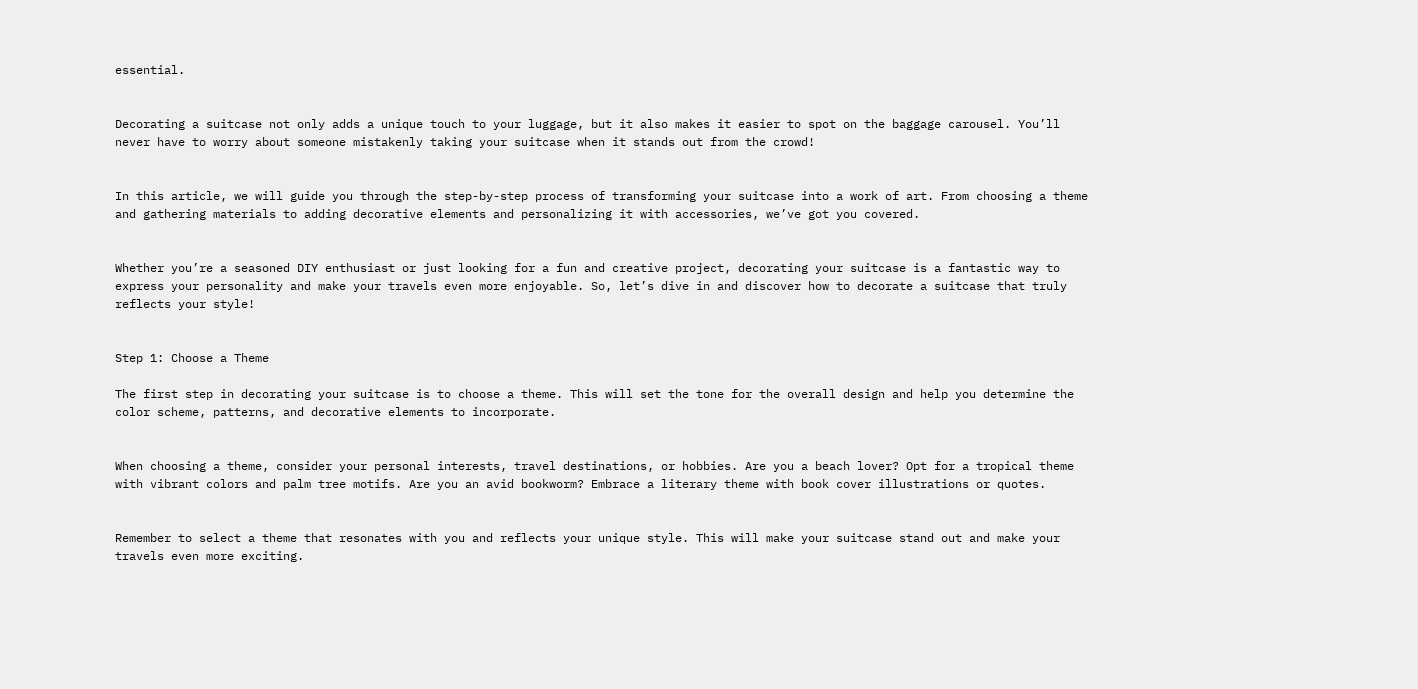essential.


Decorating a suitcase not only adds a unique touch to your luggage, but it also makes it easier to spot on the baggage carousel. You’ll never have to worry about someone mistakenly taking your suitcase when it stands out from the crowd!


In this article, we will guide you through the step-by-step process of transforming your suitcase into a work of art. From choosing a theme and gathering materials to adding decorative elements and personalizing it with accessories, we’ve got you covered.


Whether you’re a seasoned DIY enthusiast or just looking for a fun and creative project, decorating your suitcase is a fantastic way to express your personality and make your travels even more enjoyable. So, let’s dive in and discover how to decorate a suitcase that truly reflects your style!


Step 1: Choose a Theme

The first step in decorating your suitcase is to choose a theme. This will set the tone for the overall design and help you determine the color scheme, patterns, and decorative elements to incorporate.


When choosing a theme, consider your personal interests, travel destinations, or hobbies. Are you a beach lover? Opt for a tropical theme with vibrant colors and palm tree motifs. Are you an avid bookworm? Embrace a literary theme with book cover illustrations or quotes.


Remember to select a theme that resonates with you and reflects your unique style. This will make your suitcase stand out and make your travels even more exciting.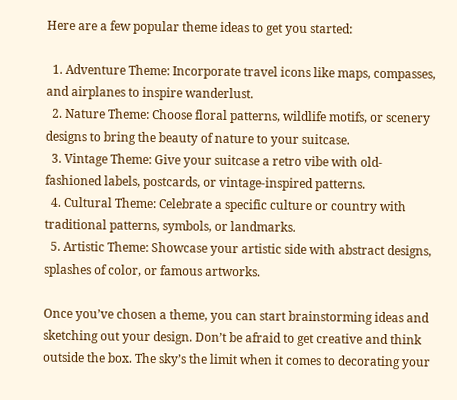Here are a few popular theme ideas to get you started:

  1. Adventure Theme: Incorporate travel icons like maps, compasses, and airplanes to inspire wanderlust.
  2. Nature Theme: Choose floral patterns, wildlife motifs, or scenery designs to bring the beauty of nature to your suitcase.
  3. Vintage Theme: Give your suitcase a retro vibe with old-fashioned labels, postcards, or vintage-inspired patterns.
  4. Cultural Theme: Celebrate a specific culture or country with traditional patterns, symbols, or landmarks.
  5. Artistic Theme: Showcase your artistic side with abstract designs, splashes of color, or famous artworks.

Once you’ve chosen a theme, you can start brainstorming ideas and sketching out your design. Don’t be afraid to get creative and think outside the box. The sky’s the limit when it comes to decorating your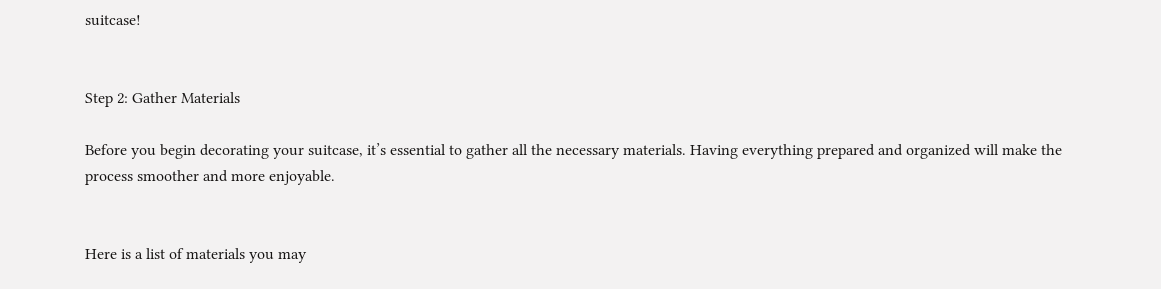suitcase!


Step 2: Gather Materials

Before you begin decorating your suitcase, it’s essential to gather all the necessary materials. Having everything prepared and organized will make the process smoother and more enjoyable.


Here is a list of materials you may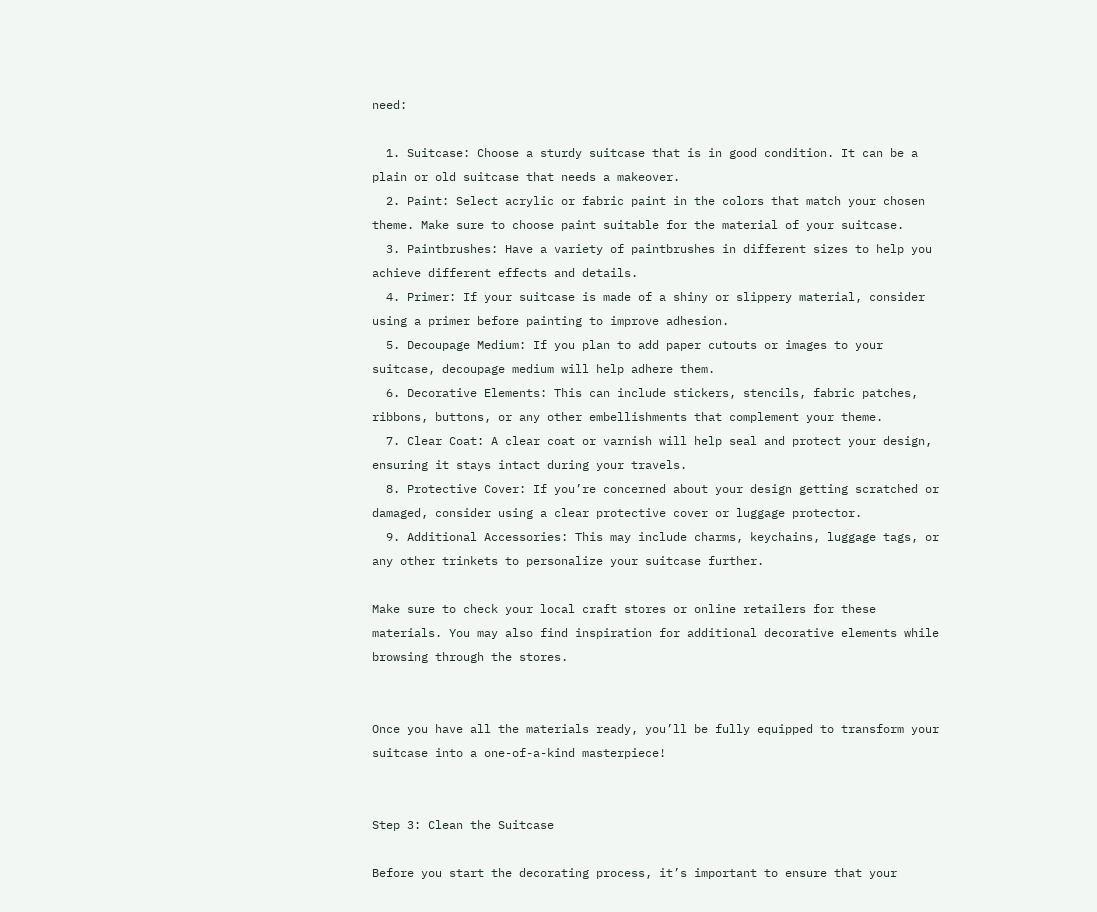need:

  1. Suitcase: Choose a sturdy suitcase that is in good condition. It can be a plain or old suitcase that needs a makeover.
  2. Paint: Select acrylic or fabric paint in the colors that match your chosen theme. Make sure to choose paint suitable for the material of your suitcase.
  3. Paintbrushes: Have a variety of paintbrushes in different sizes to help you achieve different effects and details.
  4. Primer: If your suitcase is made of a shiny or slippery material, consider using a primer before painting to improve adhesion.
  5. Decoupage Medium: If you plan to add paper cutouts or images to your suitcase, decoupage medium will help adhere them.
  6. Decorative Elements: This can include stickers, stencils, fabric patches, ribbons, buttons, or any other embellishments that complement your theme.
  7. Clear Coat: A clear coat or varnish will help seal and protect your design, ensuring it stays intact during your travels.
  8. Protective Cover: If you’re concerned about your design getting scratched or damaged, consider using a clear protective cover or luggage protector.
  9. Additional Accessories: This may include charms, keychains, luggage tags, or any other trinkets to personalize your suitcase further.

Make sure to check your local craft stores or online retailers for these materials. You may also find inspiration for additional decorative elements while browsing through the stores.


Once you have all the materials ready, you’ll be fully equipped to transform your suitcase into a one-of-a-kind masterpiece!


Step 3: Clean the Suitcase

Before you start the decorating process, it’s important to ensure that your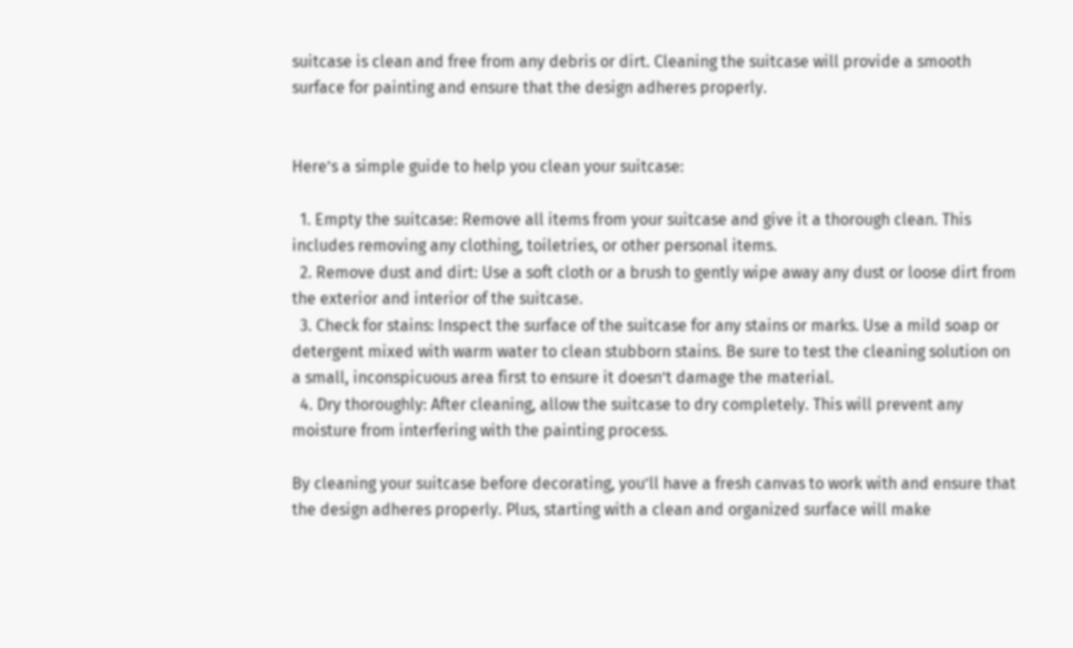suitcase is clean and free from any debris or dirt. Cleaning the suitcase will provide a smooth surface for painting and ensure that the design adheres properly.


Here’s a simple guide to help you clean your suitcase:

  1. Empty the suitcase: Remove all items from your suitcase and give it a thorough clean. This includes removing any clothing, toiletries, or other personal items.
  2. Remove dust and dirt: Use a soft cloth or a brush to gently wipe away any dust or loose dirt from the exterior and interior of the suitcase.
  3. Check for stains: Inspect the surface of the suitcase for any stains or marks. Use a mild soap or detergent mixed with warm water to clean stubborn stains. Be sure to test the cleaning solution on a small, inconspicuous area first to ensure it doesn’t damage the material.
  4. Dry thoroughly: After cleaning, allow the suitcase to dry completely. This will prevent any moisture from interfering with the painting process.

By cleaning your suitcase before decorating, you’ll have a fresh canvas to work with and ensure that the design adheres properly. Plus, starting with a clean and organized surface will make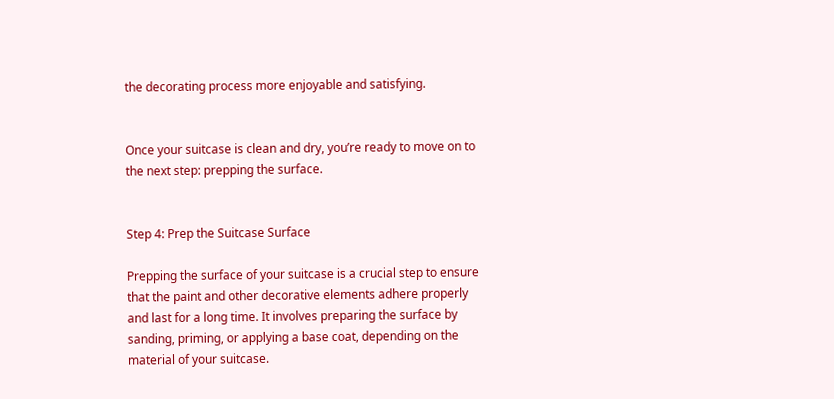the decorating process more enjoyable and satisfying.


Once your suitcase is clean and dry, you’re ready to move on to the next step: prepping the surface.


Step 4: Prep the Suitcase Surface

Prepping the surface of your suitcase is a crucial step to ensure that the paint and other decorative elements adhere properly and last for a long time. It involves preparing the surface by sanding, priming, or applying a base coat, depending on the material of your suitcase.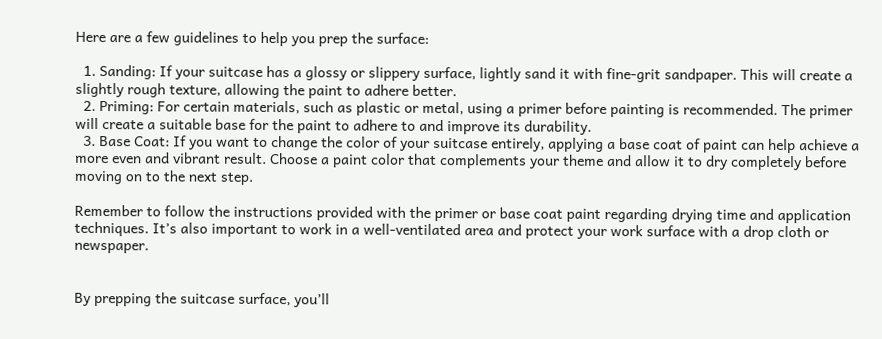Here are a few guidelines to help you prep the surface:

  1. Sanding: If your suitcase has a glossy or slippery surface, lightly sand it with fine-grit sandpaper. This will create a slightly rough texture, allowing the paint to adhere better.
  2. Priming: For certain materials, such as plastic or metal, using a primer before painting is recommended. The primer will create a suitable base for the paint to adhere to and improve its durability.
  3. Base Coat: If you want to change the color of your suitcase entirely, applying a base coat of paint can help achieve a more even and vibrant result. Choose a paint color that complements your theme and allow it to dry completely before moving on to the next step.

Remember to follow the instructions provided with the primer or base coat paint regarding drying time and application techniques. It’s also important to work in a well-ventilated area and protect your work surface with a drop cloth or newspaper.


By prepping the suitcase surface, you’ll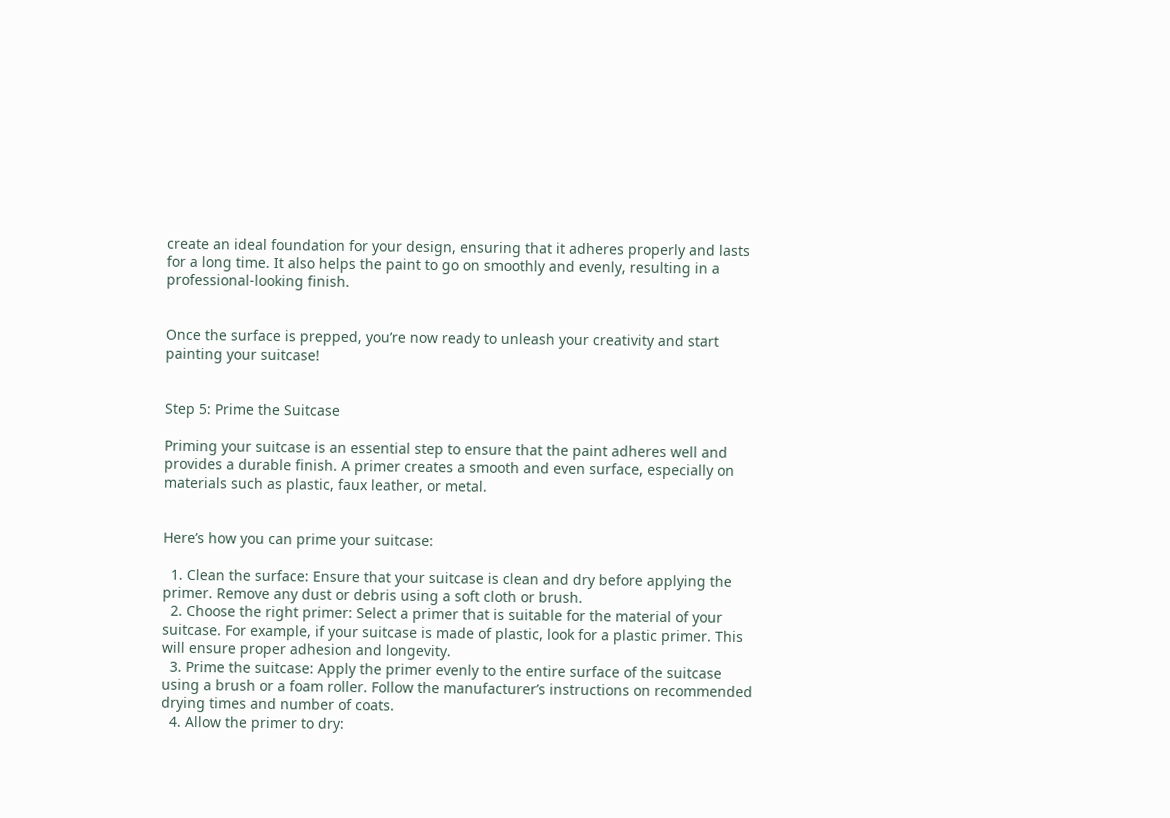create an ideal foundation for your design, ensuring that it adheres properly and lasts for a long time. It also helps the paint to go on smoothly and evenly, resulting in a professional-looking finish.


Once the surface is prepped, you’re now ready to unleash your creativity and start painting your suitcase!


Step 5: Prime the Suitcase

Priming your suitcase is an essential step to ensure that the paint adheres well and provides a durable finish. A primer creates a smooth and even surface, especially on materials such as plastic, faux leather, or metal.


Here’s how you can prime your suitcase:

  1. Clean the surface: Ensure that your suitcase is clean and dry before applying the primer. Remove any dust or debris using a soft cloth or brush.
  2. Choose the right primer: Select a primer that is suitable for the material of your suitcase. For example, if your suitcase is made of plastic, look for a plastic primer. This will ensure proper adhesion and longevity.
  3. Prime the suitcase: Apply the primer evenly to the entire surface of the suitcase using a brush or a foam roller. Follow the manufacturer’s instructions on recommended drying times and number of coats.
  4. Allow the primer to dry: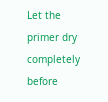Let the primer dry completely before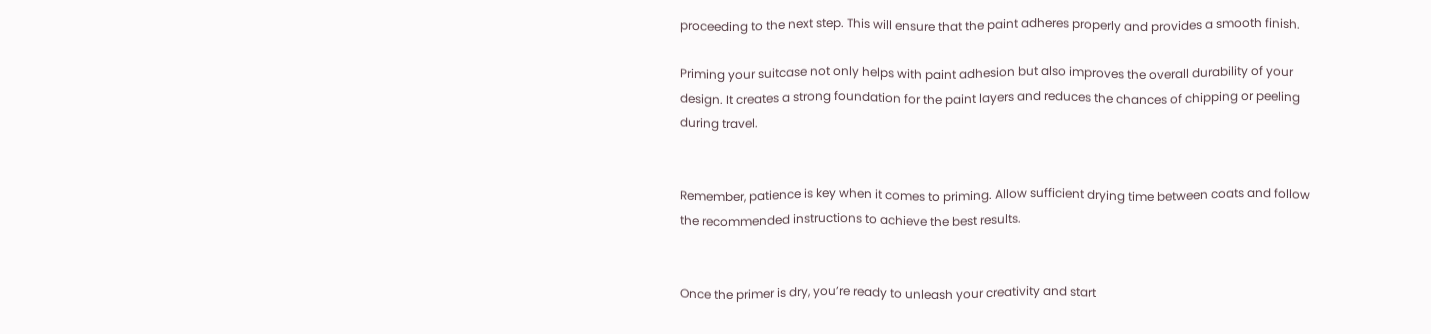proceeding to the next step. This will ensure that the paint adheres properly and provides a smooth finish.

Priming your suitcase not only helps with paint adhesion but also improves the overall durability of your design. It creates a strong foundation for the paint layers and reduces the chances of chipping or peeling during travel.


Remember, patience is key when it comes to priming. Allow sufficient drying time between coats and follow the recommended instructions to achieve the best results.


Once the primer is dry, you’re ready to unleash your creativity and start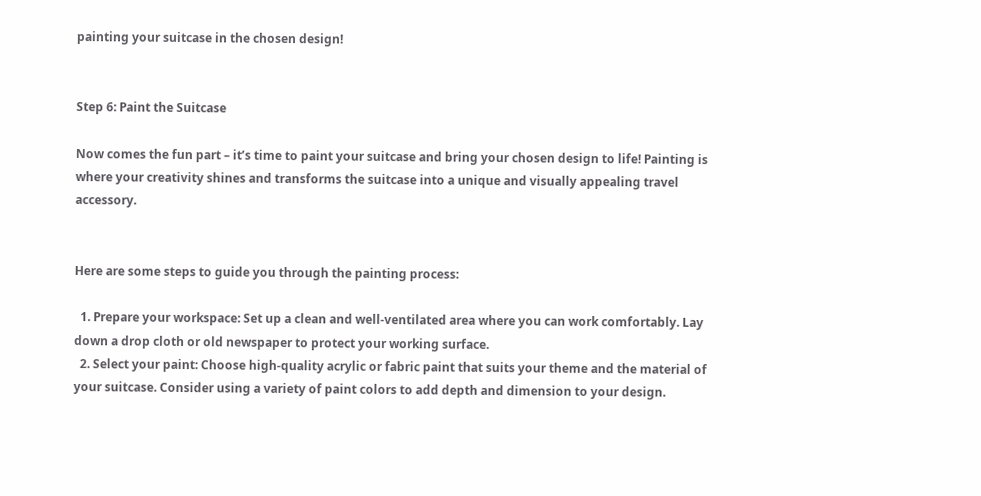painting your suitcase in the chosen design!


Step 6: Paint the Suitcase

Now comes the fun part – it’s time to paint your suitcase and bring your chosen design to life! Painting is where your creativity shines and transforms the suitcase into a unique and visually appealing travel accessory.


Here are some steps to guide you through the painting process:

  1. Prepare your workspace: Set up a clean and well-ventilated area where you can work comfortably. Lay down a drop cloth or old newspaper to protect your working surface.
  2. Select your paint: Choose high-quality acrylic or fabric paint that suits your theme and the material of your suitcase. Consider using a variety of paint colors to add depth and dimension to your design.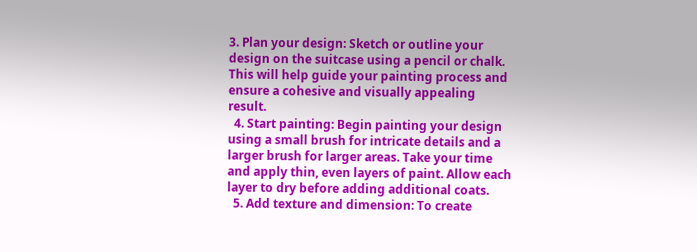3. Plan your design: Sketch or outline your design on the suitcase using a pencil or chalk. This will help guide your painting process and ensure a cohesive and visually appealing result.
  4. Start painting: Begin painting your design using a small brush for intricate details and a larger brush for larger areas. Take your time and apply thin, even layers of paint. Allow each layer to dry before adding additional coats.
  5. Add texture and dimension: To create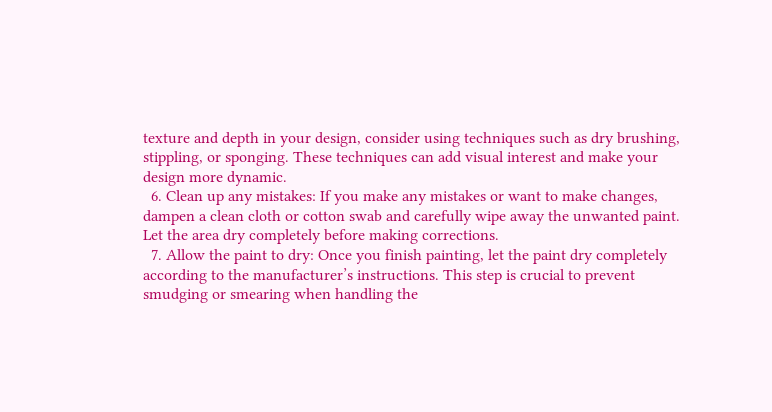texture and depth in your design, consider using techniques such as dry brushing, stippling, or sponging. These techniques can add visual interest and make your design more dynamic.
  6. Clean up any mistakes: If you make any mistakes or want to make changes, dampen a clean cloth or cotton swab and carefully wipe away the unwanted paint. Let the area dry completely before making corrections.
  7. Allow the paint to dry: Once you finish painting, let the paint dry completely according to the manufacturer’s instructions. This step is crucial to prevent smudging or smearing when handling the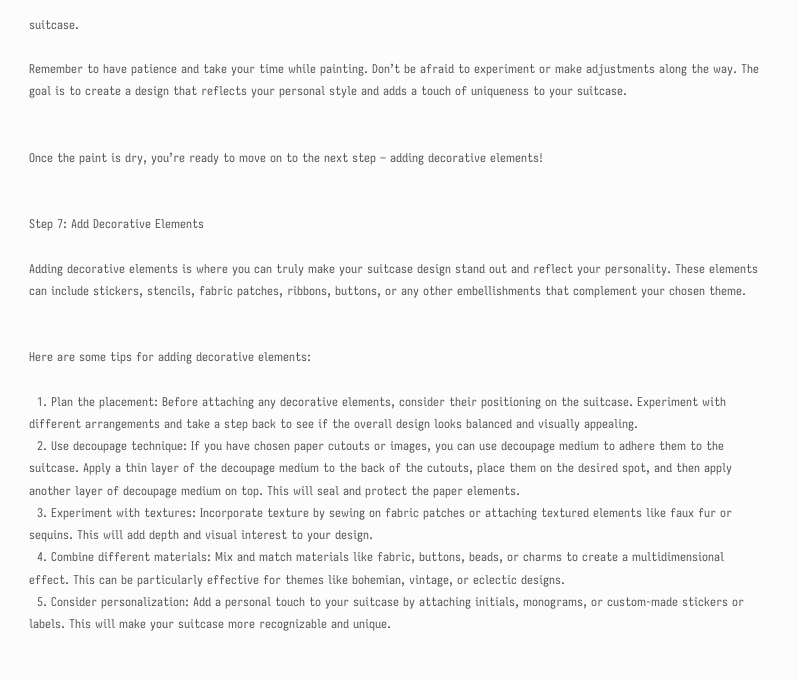suitcase.

Remember to have patience and take your time while painting. Don’t be afraid to experiment or make adjustments along the way. The goal is to create a design that reflects your personal style and adds a touch of uniqueness to your suitcase.


Once the paint is dry, you’re ready to move on to the next step – adding decorative elements!


Step 7: Add Decorative Elements

Adding decorative elements is where you can truly make your suitcase design stand out and reflect your personality. These elements can include stickers, stencils, fabric patches, ribbons, buttons, or any other embellishments that complement your chosen theme.


Here are some tips for adding decorative elements:

  1. Plan the placement: Before attaching any decorative elements, consider their positioning on the suitcase. Experiment with different arrangements and take a step back to see if the overall design looks balanced and visually appealing.
  2. Use decoupage technique: If you have chosen paper cutouts or images, you can use decoupage medium to adhere them to the suitcase. Apply a thin layer of the decoupage medium to the back of the cutouts, place them on the desired spot, and then apply another layer of decoupage medium on top. This will seal and protect the paper elements.
  3. Experiment with textures: Incorporate texture by sewing on fabric patches or attaching textured elements like faux fur or sequins. This will add depth and visual interest to your design.
  4. Combine different materials: Mix and match materials like fabric, buttons, beads, or charms to create a multidimensional effect. This can be particularly effective for themes like bohemian, vintage, or eclectic designs.
  5. Consider personalization: Add a personal touch to your suitcase by attaching initials, monograms, or custom-made stickers or labels. This will make your suitcase more recognizable and unique.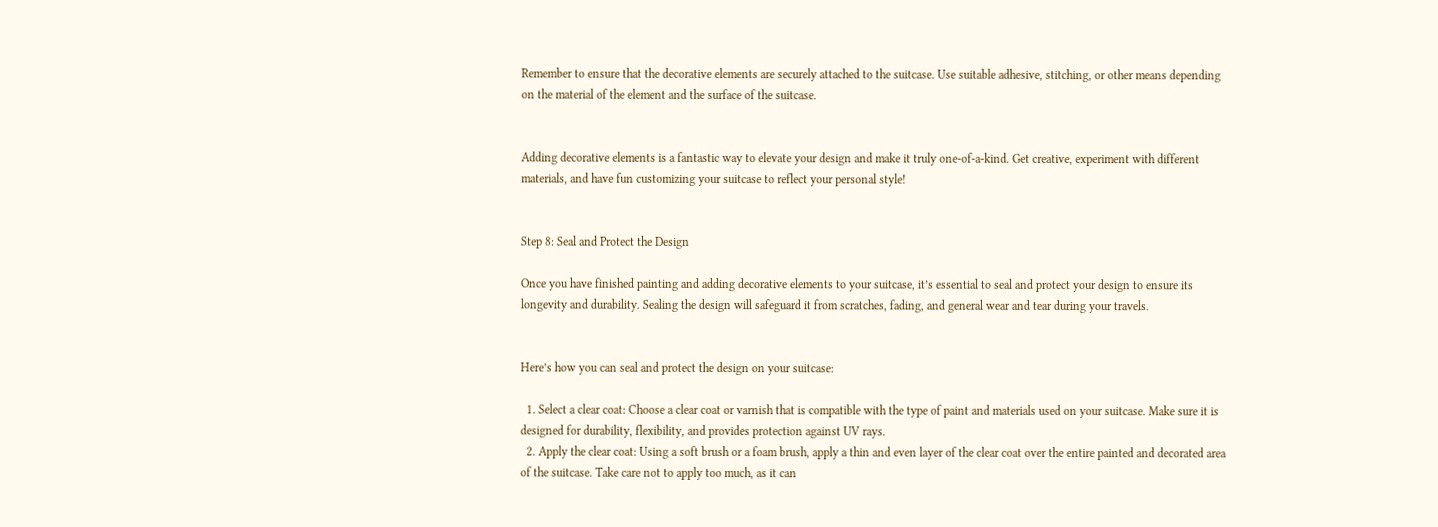Remember to ensure that the decorative elements are securely attached to the suitcase. Use suitable adhesive, stitching, or other means depending on the material of the element and the surface of the suitcase.


Adding decorative elements is a fantastic way to elevate your design and make it truly one-of-a-kind. Get creative, experiment with different materials, and have fun customizing your suitcase to reflect your personal style!


Step 8: Seal and Protect the Design

Once you have finished painting and adding decorative elements to your suitcase, it’s essential to seal and protect your design to ensure its longevity and durability. Sealing the design will safeguard it from scratches, fading, and general wear and tear during your travels.


Here’s how you can seal and protect the design on your suitcase:

  1. Select a clear coat: Choose a clear coat or varnish that is compatible with the type of paint and materials used on your suitcase. Make sure it is designed for durability, flexibility, and provides protection against UV rays.
  2. Apply the clear coat: Using a soft brush or a foam brush, apply a thin and even layer of the clear coat over the entire painted and decorated area of the suitcase. Take care not to apply too much, as it can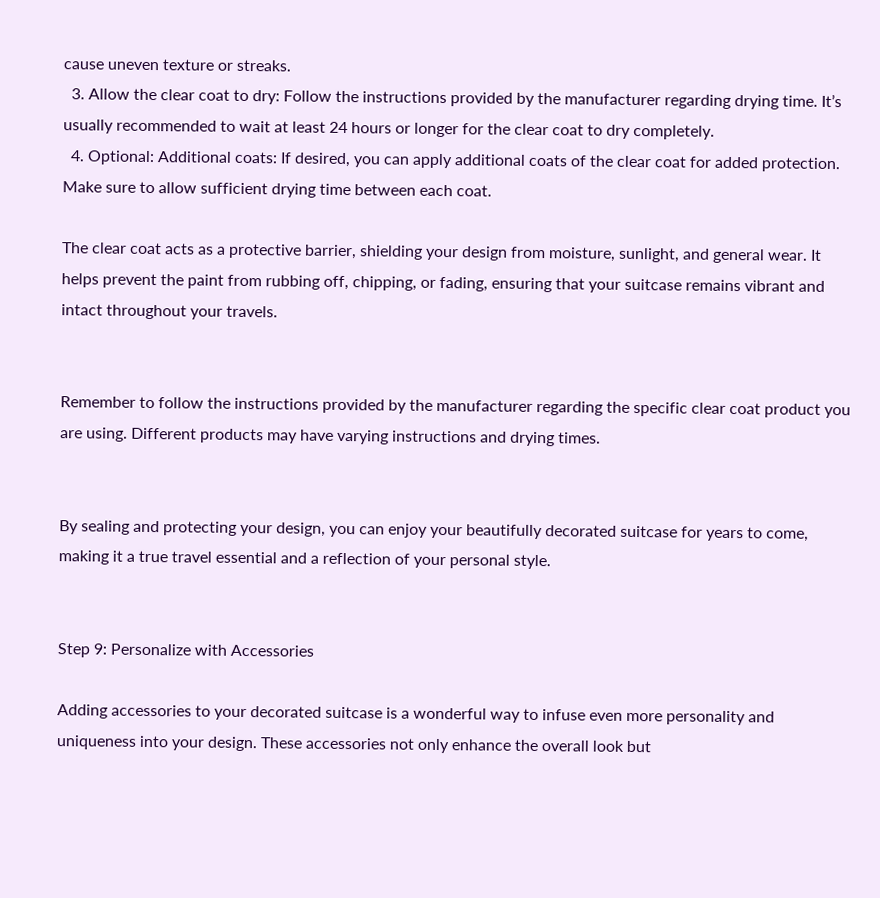cause uneven texture or streaks.
  3. Allow the clear coat to dry: Follow the instructions provided by the manufacturer regarding drying time. It’s usually recommended to wait at least 24 hours or longer for the clear coat to dry completely.
  4. Optional: Additional coats: If desired, you can apply additional coats of the clear coat for added protection. Make sure to allow sufficient drying time between each coat.

The clear coat acts as a protective barrier, shielding your design from moisture, sunlight, and general wear. It helps prevent the paint from rubbing off, chipping, or fading, ensuring that your suitcase remains vibrant and intact throughout your travels.


Remember to follow the instructions provided by the manufacturer regarding the specific clear coat product you are using. Different products may have varying instructions and drying times.


By sealing and protecting your design, you can enjoy your beautifully decorated suitcase for years to come, making it a true travel essential and a reflection of your personal style.


Step 9: Personalize with Accessories

Adding accessories to your decorated suitcase is a wonderful way to infuse even more personality and uniqueness into your design. These accessories not only enhance the overall look but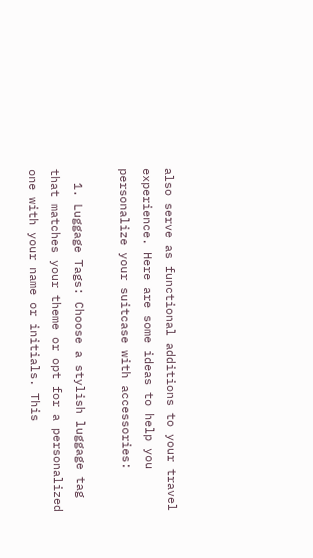also serve as functional additions to your travel experience. Here are some ideas to help you personalize your suitcase with accessories:

  1. Luggage Tags: Choose a stylish luggage tag that matches your theme or opt for a personalized one with your name or initials. This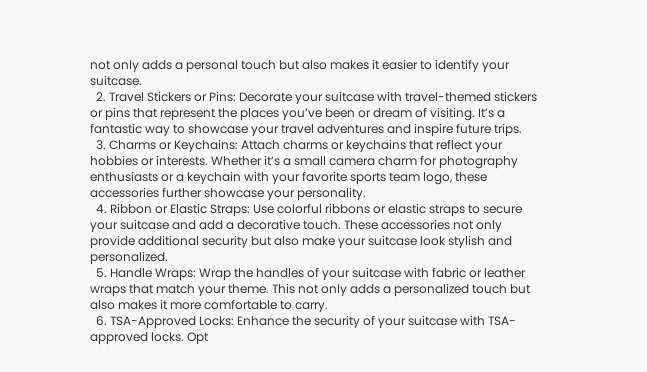not only adds a personal touch but also makes it easier to identify your suitcase.
  2. Travel Stickers or Pins: Decorate your suitcase with travel-themed stickers or pins that represent the places you’ve been or dream of visiting. It’s a fantastic way to showcase your travel adventures and inspire future trips.
  3. Charms or Keychains: Attach charms or keychains that reflect your hobbies or interests. Whether it’s a small camera charm for photography enthusiasts or a keychain with your favorite sports team logo, these accessories further showcase your personality.
  4. Ribbon or Elastic Straps: Use colorful ribbons or elastic straps to secure your suitcase and add a decorative touch. These accessories not only provide additional security but also make your suitcase look stylish and personalized.
  5. Handle Wraps: Wrap the handles of your suitcase with fabric or leather wraps that match your theme. This not only adds a personalized touch but also makes it more comfortable to carry.
  6. TSA-Approved Locks: Enhance the security of your suitcase with TSA-approved locks. Opt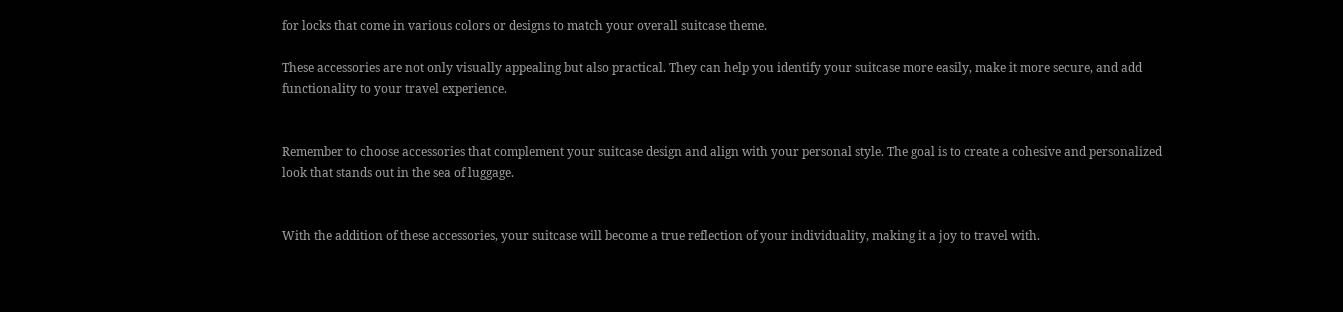for locks that come in various colors or designs to match your overall suitcase theme.

These accessories are not only visually appealing but also practical. They can help you identify your suitcase more easily, make it more secure, and add functionality to your travel experience.


Remember to choose accessories that complement your suitcase design and align with your personal style. The goal is to create a cohesive and personalized look that stands out in the sea of luggage.


With the addition of these accessories, your suitcase will become a true reflection of your individuality, making it a joy to travel with.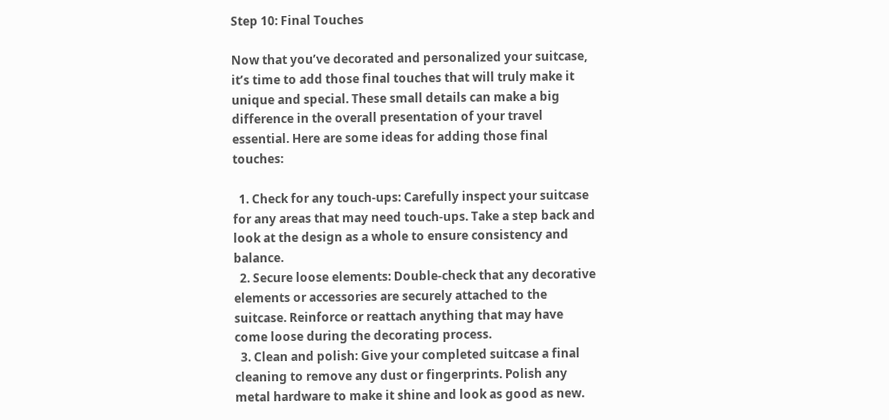Step 10: Final Touches

Now that you’ve decorated and personalized your suitcase, it’s time to add those final touches that will truly make it unique and special. These small details can make a big difference in the overall presentation of your travel essential. Here are some ideas for adding those final touches:

  1. Check for any touch-ups: Carefully inspect your suitcase for any areas that may need touch-ups. Take a step back and look at the design as a whole to ensure consistency and balance.
  2. Secure loose elements: Double-check that any decorative elements or accessories are securely attached to the suitcase. Reinforce or reattach anything that may have come loose during the decorating process.
  3. Clean and polish: Give your completed suitcase a final cleaning to remove any dust or fingerprints. Polish any metal hardware to make it shine and look as good as new.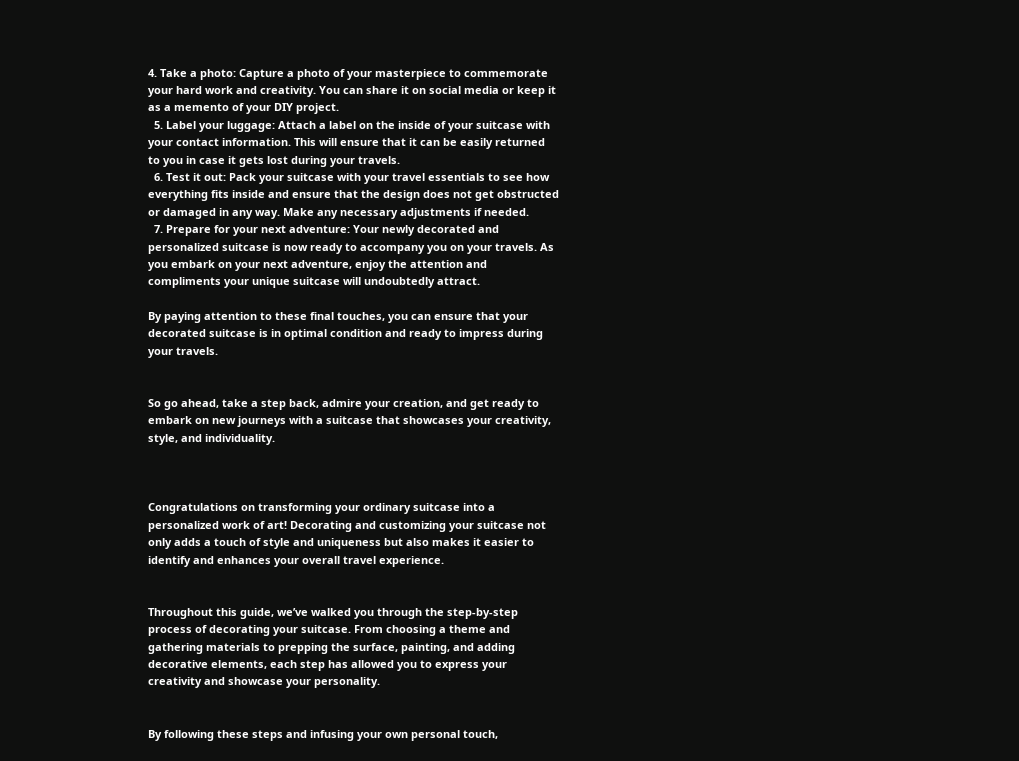4. Take a photo: Capture a photo of your masterpiece to commemorate your hard work and creativity. You can share it on social media or keep it as a memento of your DIY project.
  5. Label your luggage: Attach a label on the inside of your suitcase with your contact information. This will ensure that it can be easily returned to you in case it gets lost during your travels.
  6. Test it out: Pack your suitcase with your travel essentials to see how everything fits inside and ensure that the design does not get obstructed or damaged in any way. Make any necessary adjustments if needed.
  7. Prepare for your next adventure: Your newly decorated and personalized suitcase is now ready to accompany you on your travels. As you embark on your next adventure, enjoy the attention and compliments your unique suitcase will undoubtedly attract.

By paying attention to these final touches, you can ensure that your decorated suitcase is in optimal condition and ready to impress during your travels.


So go ahead, take a step back, admire your creation, and get ready to embark on new journeys with a suitcase that showcases your creativity, style, and individuality.



Congratulations on transforming your ordinary suitcase into a personalized work of art! Decorating and customizing your suitcase not only adds a touch of style and uniqueness but also makes it easier to identify and enhances your overall travel experience.


Throughout this guide, we’ve walked you through the step-by-step process of decorating your suitcase. From choosing a theme and gathering materials to prepping the surface, painting, and adding decorative elements, each step has allowed you to express your creativity and showcase your personality.


By following these steps and infusing your own personal touch,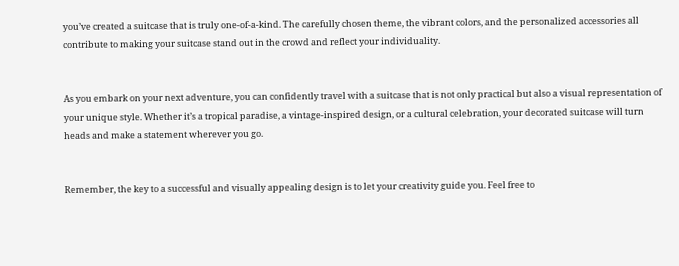you’ve created a suitcase that is truly one-of-a-kind. The carefully chosen theme, the vibrant colors, and the personalized accessories all contribute to making your suitcase stand out in the crowd and reflect your individuality.


As you embark on your next adventure, you can confidently travel with a suitcase that is not only practical but also a visual representation of your unique style. Whether it’s a tropical paradise, a vintage-inspired design, or a cultural celebration, your decorated suitcase will turn heads and make a statement wherever you go.


Remember, the key to a successful and visually appealing design is to let your creativity guide you. Feel free to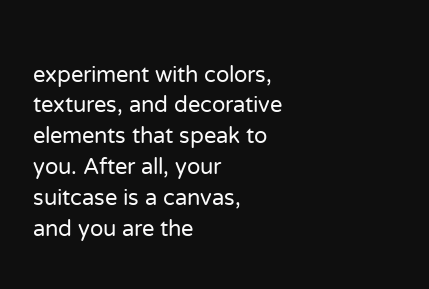experiment with colors, textures, and decorative elements that speak to you. After all, your suitcase is a canvas, and you are the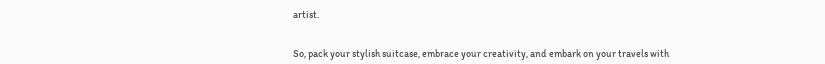artist.


So, pack your stylish suitcase, embrace your creativity, and embark on your travels with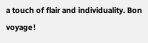a touch of flair and individuality. Bon voyage!